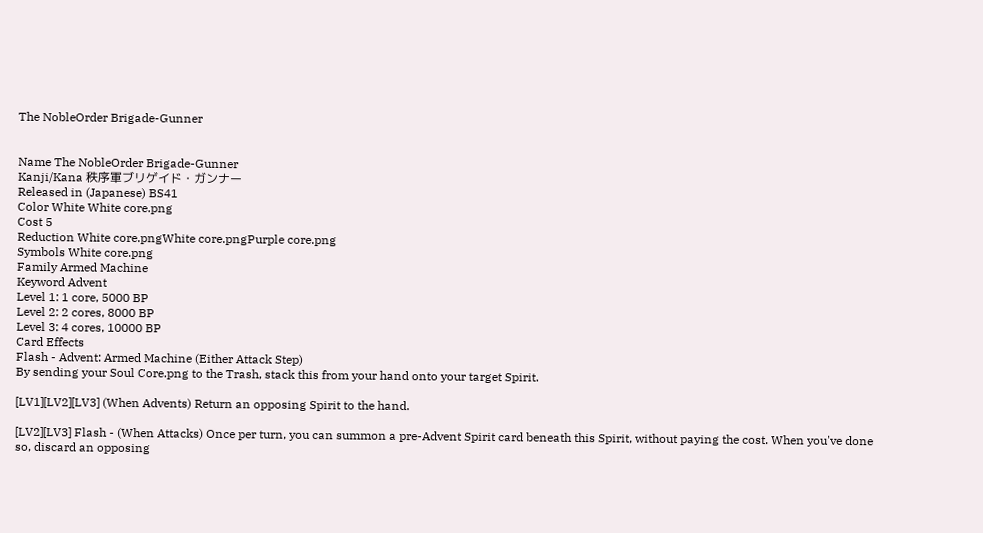The NobleOrder Brigade-Gunner


Name The NobleOrder Brigade-Gunner
Kanji/Kana 秩序軍ブリゲイド・ガンナー
Released in (Japanese) BS41
Color White White core.png
Cost 5
Reduction White core.pngWhite core.pngPurple core.png
Symbols White core.png
Family Armed Machine
Keyword Advent
Level 1: 1 core, 5000 BP
Level 2: 2 cores, 8000 BP
Level 3: 4 cores, 10000 BP
Card Effects
Flash - Advent: Armed Machine (Either Attack Step)
By sending your Soul Core.png to the Trash, stack this from your hand onto your target Spirit.

[LV1][LV2][LV3] (When Advents) Return an opposing Spirit to the hand.

[LV2][LV3] Flash - (When Attacks) Once per turn, you can summon a pre-Advent Spirit card beneath this Spirit, without paying the cost. When you've done so, discard an opposing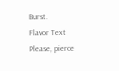Burst.
Flavor Text
Please, pierce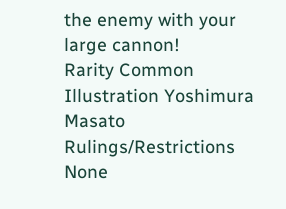the enemy with your large cannon!
Rarity Common
Illustration Yoshimura Masato
Rulings/Restrictions None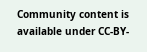Community content is available under CC-BY-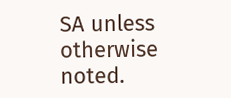SA unless otherwise noted.